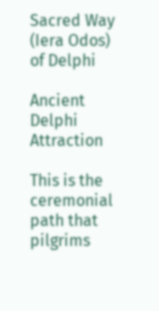Sacred Way (Iera Odos) of Delphi

Ancient Delphi Attraction

This is the ceremonial path that pilgrims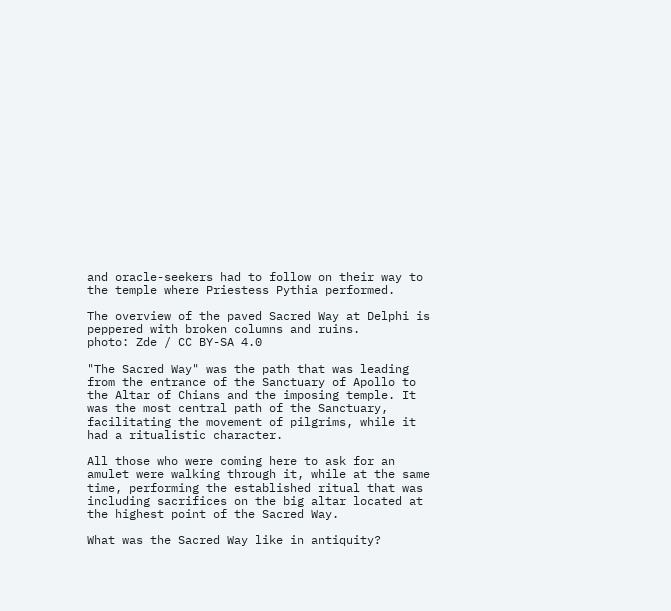and oracle-seekers had to follow on their way to the temple where Priestess Pythia performed.

The overview of the paved Sacred Way at Delphi is peppered with broken columns and ruins.
photo: Zde / CC BY-SA 4.0

"The Sacred Way" was the path that was leading from the entrance of the Sanctuary of Apollo to the Altar of Chians and the imposing temple. It was the most central path of the Sanctuary, facilitating the movement of pilgrims, while it had a ritualistic character.

All those who were coming here to ask for an amulet were walking through it, while at the same time, performing the established ritual that was including sacrifices on the big altar located at the highest point of the Sacred Way.

What was the Sacred Way like in antiquity?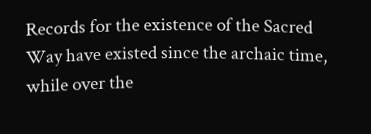Records for the existence of the Sacred Way have existed since the archaic time, while over the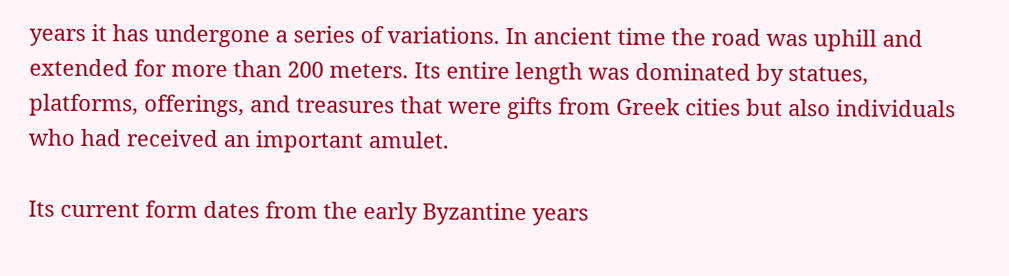years it has undergone a series of variations. In ancient time the road was uphill and extended for more than 200 meters. Its entire length was dominated by statues, platforms, offerings, and treasures that were gifts from Greek cities but also individuals who had received an important amulet.

Its current form dates from the early Byzantine years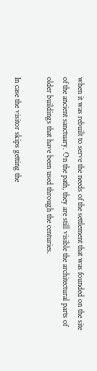when it was rebuilt to serve the needs of the settlement that was founded on the site of the ancient sanctuary. On the path, they are still visible the architectural parts of older buildings that have been used through the centuries.

In case the visitor skips getting the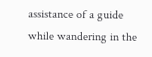assistance of a guide while wandering in the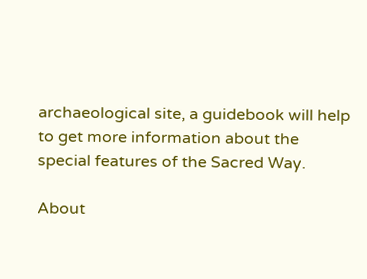archaeological site, a guidebook will help to get more information about the special features of the Sacred Way.

About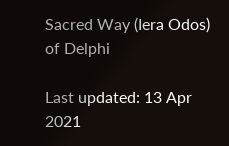Sacred Way (Iera Odos) of Delphi

Last updated: 13 Apr 2021